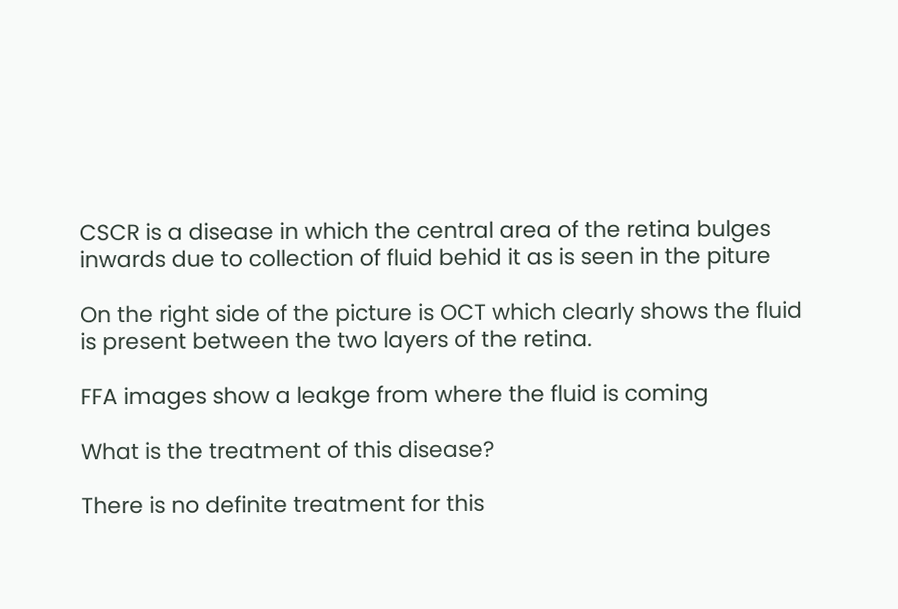CSCR is a disease in which the central area of the retina bulges inwards due to collection of fluid behid it as is seen in the piture

On the right side of the picture is OCT which clearly shows the fluid is present between the two layers of the retina.

FFA images show a leakge from where the fluid is coming

What is the treatment of this disease?

There is no definite treatment for this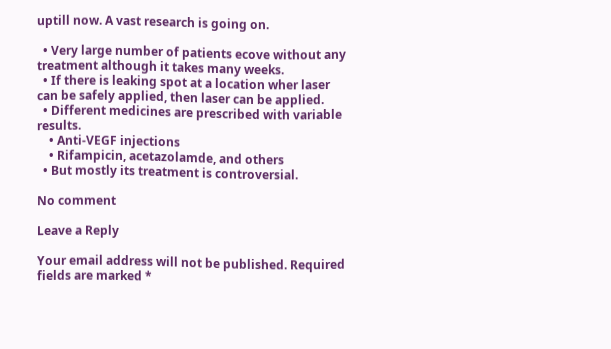uptill now. A vast research is going on.

  • Very large number of patients ecove without any treatment although it takes many weeks.
  • If there is leaking spot at a location wher laser can be safely applied, then laser can be applied.
  • Different medicines are prescribed with variable results.
    • Anti-VEGF injections
    • Rifampicin, acetazolamde, and others
  • But mostly its treatment is controversial.

No comment

Leave a Reply

Your email address will not be published. Required fields are marked *